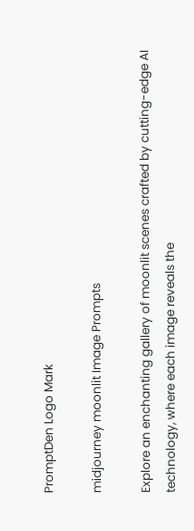PromptDen Logo Mark

midjourney moonlit Image Prompts

Explore an enchanting gallery of moonlit scenes crafted by cutting-edge AI technology, where each image reveals the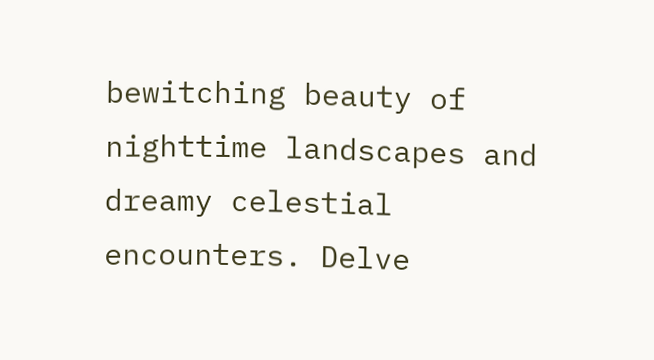bewitching beauty of nighttime landscapes and dreamy celestial encounters. Delve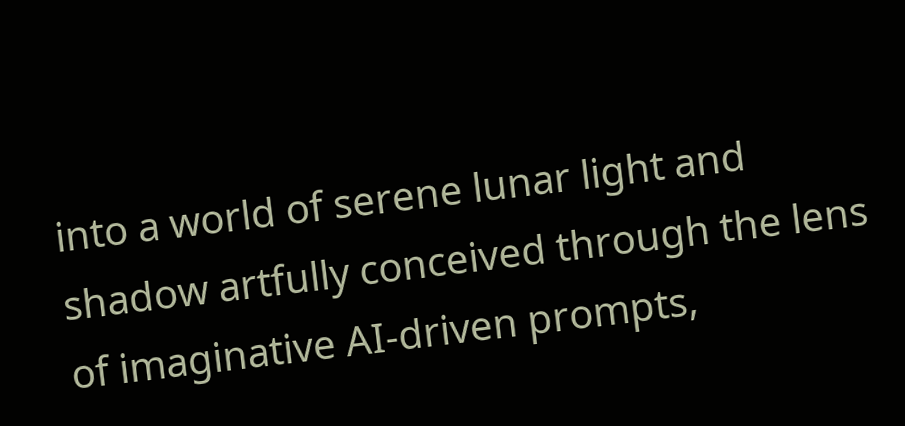into a world of serene lunar light and shadow artfully conceived through the lens of imaginative AI-driven prompts,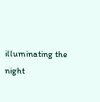illuminating the night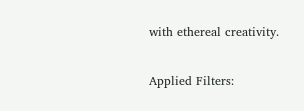with ethereal creativity.

Applied Filters: